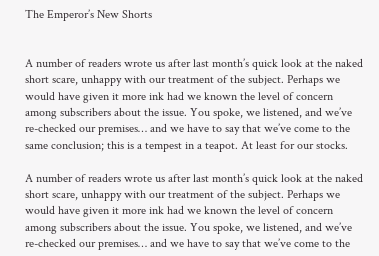The Emperor’s New Shorts


A number of readers wrote us after last month’s quick look at the naked short scare, unhappy with our treatment of the subject. Perhaps we would have given it more ink had we known the level of concern among subscribers about the issue. You spoke, we listened, and we’ve re-checked our premises… and we have to say that we’ve come to the same conclusion; this is a tempest in a teapot. At least for our stocks.

A number of readers wrote us after last month’s quick look at the naked short scare, unhappy with our treatment of the subject. Perhaps we would have given it more ink had we known the level of concern among subscribers about the issue. You spoke, we listened, and we’ve re-checked our premises… and we have to say that we’ve come to the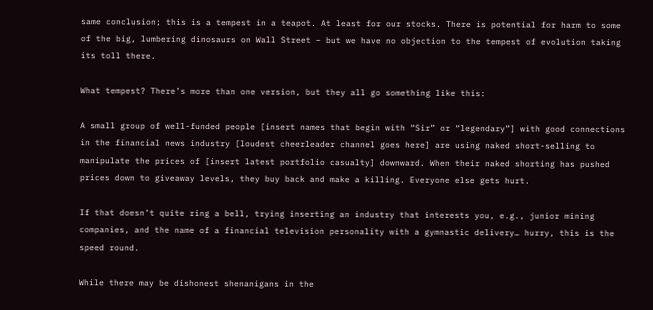same conclusion; this is a tempest in a teapot. At least for our stocks. There is potential for harm to some of the big, lumbering dinosaurs on Wall Street – but we have no objection to the tempest of evolution taking its toll there.

What tempest? There’s more than one version, but they all go something like this:

A small group of well-funded people [insert names that begin with “Sir” or “legendary”] with good connections in the financial news industry [loudest cheerleader channel goes here] are using naked short-selling to manipulate the prices of [insert latest portfolio casualty] downward. When their naked shorting has pushed prices down to giveaway levels, they buy back and make a killing. Everyone else gets hurt.

If that doesn’t quite ring a bell, trying inserting an industry that interests you, e.g., junior mining companies, and the name of a financial television personality with a gymnastic delivery… hurry, this is the speed round.

While there may be dishonest shenanigans in the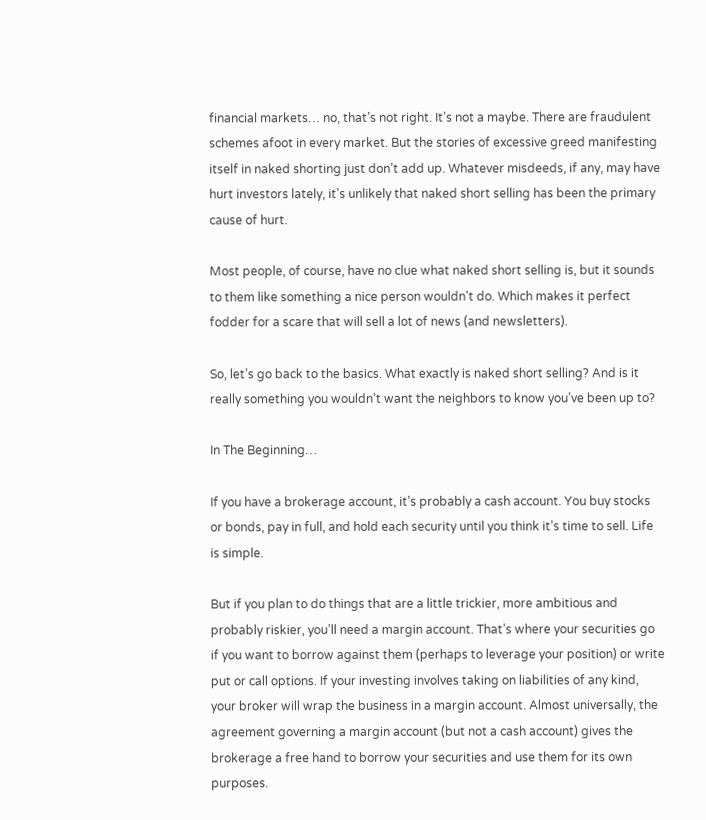financial markets… no, that’s not right. It’s not a maybe. There are fraudulent schemes afoot in every market. But the stories of excessive greed manifesting itself in naked shorting just don’t add up. Whatever misdeeds, if any, may have hurt investors lately, it’s unlikely that naked short selling has been the primary cause of hurt.

Most people, of course, have no clue what naked short selling is, but it sounds to them like something a nice person wouldn't do. Which makes it perfect fodder for a scare that will sell a lot of news (and newsletters).

So, let’s go back to the basics. What exactly is naked short selling? And is it really something you wouldn’t want the neighbors to know you’ve been up to?

In The Beginning…

If you have a brokerage account, it’s probably a cash account. You buy stocks or bonds, pay in full, and hold each security until you think it’s time to sell. Life is simple.

But if you plan to do things that are a little trickier, more ambitious and probably riskier, you’ll need a margin account. That’s where your securities go if you want to borrow against them (perhaps to leverage your position) or write put or call options. If your investing involves taking on liabilities of any kind, your broker will wrap the business in a margin account. Almost universally, the agreement governing a margin account (but not a cash account) gives the brokerage a free hand to borrow your securities and use them for its own purposes.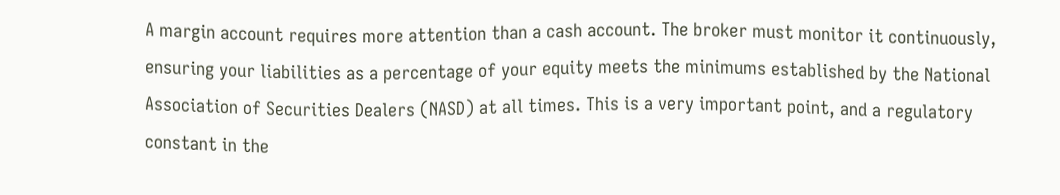A margin account requires more attention than a cash account. The broker must monitor it continuously, ensuring your liabilities as a percentage of your equity meets the minimums established by the National Association of Securities Dealers (NASD) at all times. This is a very important point, and a regulatory constant in the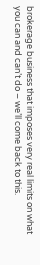brokerage business that imposes very real limits on what you can and can’t do – we’ll come back to this.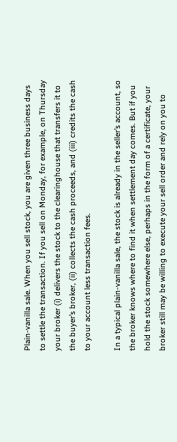Plain-vanilla sale. When you sell stock, you are given three business days to settle the transaction. If you sell on Monday, for example, on Thursday your broker (i) delivers the stock to the clearinghouse that transfers it to the buyer’s broker, (ii) collects the cash proceeds, and (iii) credits the cash to your account less transaction fees.

In a typical plain-vanilla sale, the stock is already in the seller’s account, so the broker knows where to find it when settlement day comes. But if you hold the stock somewhere else, perhaps in the form of a certificate, your broker still may be willing to execute your sell order and rely on you to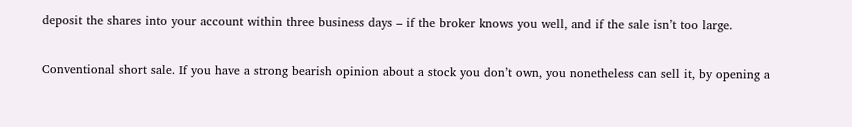deposit the shares into your account within three business days – if the broker knows you well, and if the sale isn’t too large.

Conventional short sale. If you have a strong bearish opinion about a stock you don’t own, you nonetheless can sell it, by opening a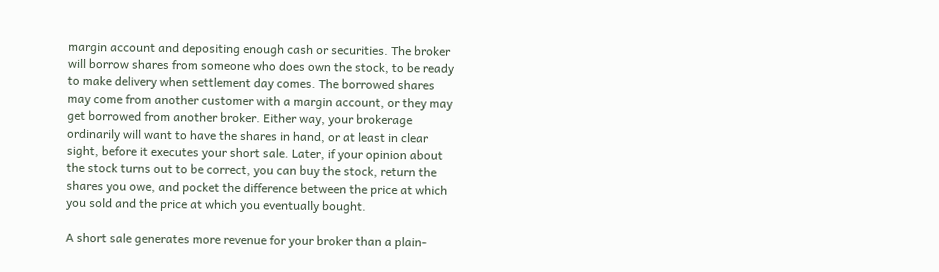margin account and depositing enough cash or securities. The broker will borrow shares from someone who does own the stock, to be ready to make delivery when settlement day comes. The borrowed shares may come from another customer with a margin account, or they may get borrowed from another broker. Either way, your brokerage ordinarily will want to have the shares in hand, or at least in clear sight, before it executes your short sale. Later, if your opinion about the stock turns out to be correct, you can buy the stock, return the shares you owe, and pocket the difference between the price at which you sold and the price at which you eventually bought.

A short sale generates more revenue for your broker than a plain-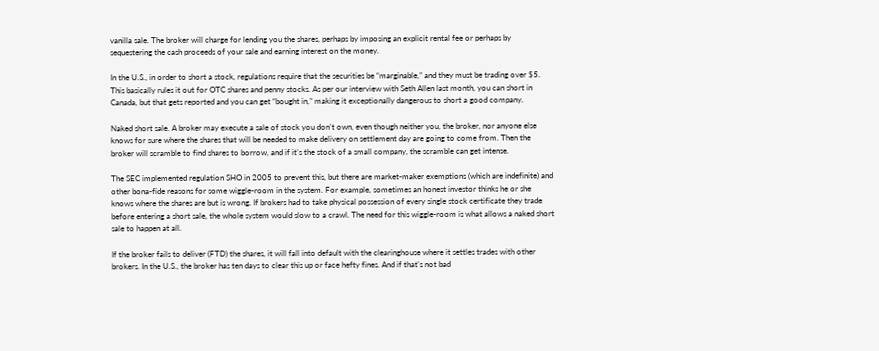vanilla sale. The broker will charge for lending you the shares, perhaps by imposing an explicit rental fee or perhaps by sequestering the cash proceeds of your sale and earning interest on the money.

In the U.S., in order to short a stock, regulations require that the securities be “marginable,” and they must be trading over $5. This basically rules it out for OTC shares and penny stocks. As per our interview with Seth Allen last month, you can short in Canada, but that gets reported and you can get “bought in,” making it exceptionally dangerous to short a good company.

Naked short sale. A broker may execute a sale of stock you don’t own, even though neither you, the broker, nor anyone else knows for sure where the shares that will be needed to make delivery on settlement day are going to come from. Then the broker will scramble to find shares to borrow, and if it’s the stock of a small company, the scramble can get intense.

The SEC implemented regulation SHO in 2005 to prevent this, but there are market-maker exemptions (which are indefinite) and other bona-fide reasons for some wiggle-room in the system. For example, sometimes an honest investor thinks he or she knows where the shares are but is wrong. If brokers had to take physical possession of every single stock certificate they trade before entering a short sale, the whole system would slow to a crawl. The need for this wiggle-room is what allows a naked short sale to happen at all.

If the broker fails to deliver (FTD) the shares, it will fall into default with the clearinghouse where it settles trades with other brokers. In the U.S., the broker has ten days to clear this up or face hefty fines. And if that’s not bad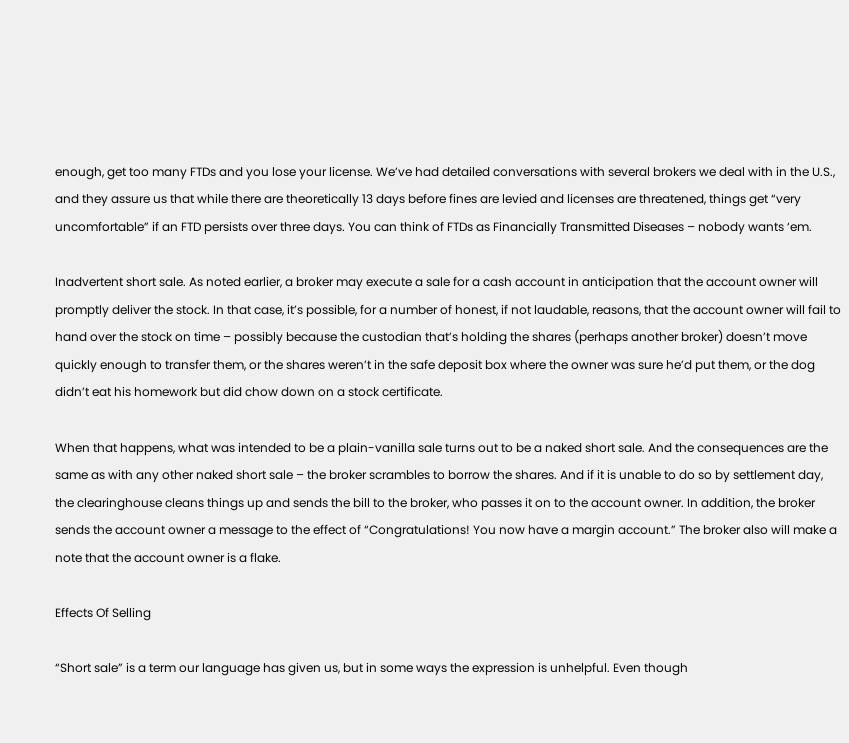enough, get too many FTDs and you lose your license. We’ve had detailed conversations with several brokers we deal with in the U.S., and they assure us that while there are theoretically 13 days before fines are levied and licenses are threatened, things get “very uncomfortable” if an FTD persists over three days. You can think of FTDs as Financially Transmitted Diseases – nobody wants ‘em.

Inadvertent short sale. As noted earlier, a broker may execute a sale for a cash account in anticipation that the account owner will promptly deliver the stock. In that case, it’s possible, for a number of honest, if not laudable, reasons, that the account owner will fail to hand over the stock on time – possibly because the custodian that’s holding the shares (perhaps another broker) doesn’t move quickly enough to transfer them, or the shares weren’t in the safe deposit box where the owner was sure he’d put them, or the dog didn’t eat his homework but did chow down on a stock certificate.

When that happens, what was intended to be a plain-vanilla sale turns out to be a naked short sale. And the consequences are the same as with any other naked short sale – the broker scrambles to borrow the shares. And if it is unable to do so by settlement day, the clearinghouse cleans things up and sends the bill to the broker, who passes it on to the account owner. In addition, the broker sends the account owner a message to the effect of “Congratulations! You now have a margin account.” The broker also will make a note that the account owner is a flake.

Effects Of Selling

“Short sale” is a term our language has given us, but in some ways the expression is unhelpful. Even though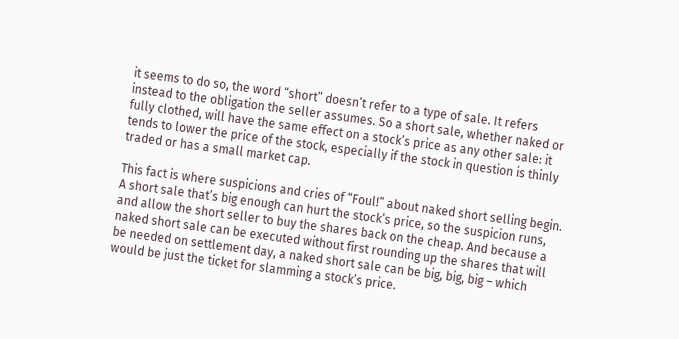it seems to do so, the word “short” doesn’t refer to a type of sale. It refers instead to the obligation the seller assumes. So a short sale, whether naked or fully clothed, will have the same effect on a stock’s price as any other sale: it tends to lower the price of the stock, especially if the stock in question is thinly traded or has a small market cap.

This fact is where suspicions and cries of “Foul!” about naked short selling begin. A short sale that’s big enough can hurt the stock’s price, so the suspicion runs, and allow the short seller to buy the shares back on the cheap. And because a naked short sale can be executed without first rounding up the shares that will be needed on settlement day, a naked short sale can be big, big, big – which would be just the ticket for slamming a stock’s price.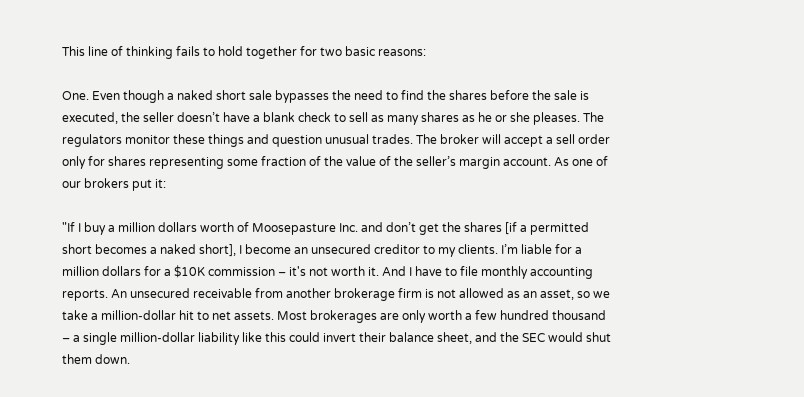This line of thinking fails to hold together for two basic reasons:

One. Even though a naked short sale bypasses the need to find the shares before the sale is executed, the seller doesn’t have a blank check to sell as many shares as he or she pleases. The regulators monitor these things and question unusual trades. The broker will accept a sell order only for shares representing some fraction of the value of the seller’s margin account. As one of our brokers put it:

"If I buy a million dollars worth of Moosepasture Inc. and don’t get the shares [if a permitted short becomes a naked short], I become an unsecured creditor to my clients. I’m liable for a million dollars for a $10K commission – it's not worth it. And I have to file monthly accounting reports. An unsecured receivable from another brokerage firm is not allowed as an asset, so we take a million-dollar hit to net assets. Most brokerages are only worth a few hundred thousand – a single million-dollar liability like this could invert their balance sheet, and the SEC would shut them down.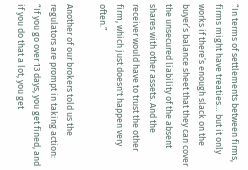“In terms of settlements between firms, firms might have treaties… but it only works if there’s enough slack on the buyer’s balance sheet that they can cover the unsecured liability of the absent shares with other assets. And the receiver would have to trust the other firm, which just doesn't happen very often.”

Another of our brokers told us the regulators are prompt in taking action: “If you go over 13 days, you get fined, and if you do that a lot, you get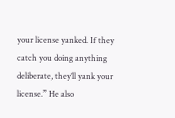your license yanked. If they catch you doing anything deliberate, they’ll yank your license.” He also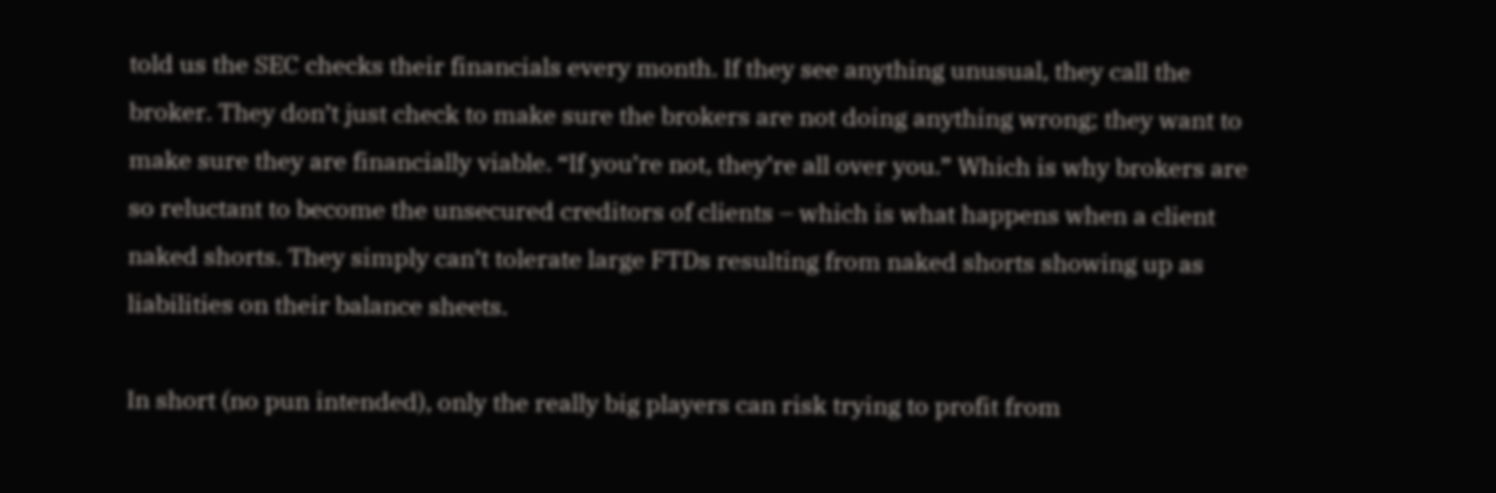told us the SEC checks their financials every month. If they see anything unusual, they call the broker. They don’t just check to make sure the brokers are not doing anything wrong; they want to make sure they are financially viable. “If you’re not, they’re all over you.” Which is why brokers are so reluctant to become the unsecured creditors of clients – which is what happens when a client naked shorts. They simply can’t tolerate large FTDs resulting from naked shorts showing up as liabilities on their balance sheets.

In short (no pun intended), only the really big players can risk trying to profit from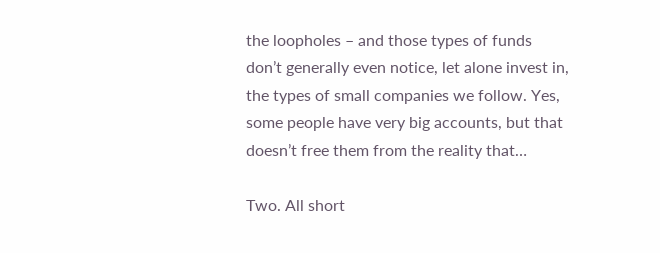the loopholes – and those types of funds don’t generally even notice, let alone invest in, the types of small companies we follow. Yes, some people have very big accounts, but that doesn’t free them from the reality that…

Two. All short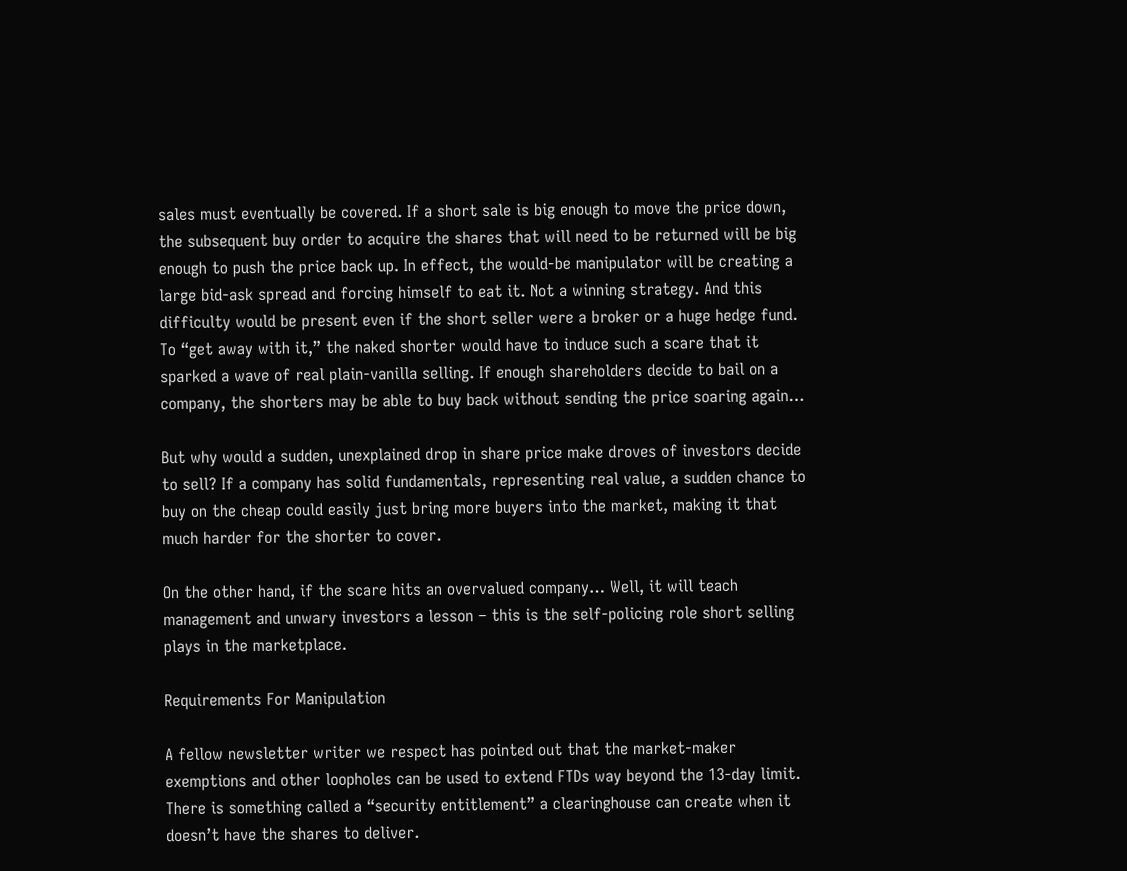sales must eventually be covered. If a short sale is big enough to move the price down, the subsequent buy order to acquire the shares that will need to be returned will be big enough to push the price back up. In effect, the would-be manipulator will be creating a large bid-ask spread and forcing himself to eat it. Not a winning strategy. And this difficulty would be present even if the short seller were a broker or a huge hedge fund. To “get away with it,” the naked shorter would have to induce such a scare that it sparked a wave of real plain-vanilla selling. If enough shareholders decide to bail on a company, the shorters may be able to buy back without sending the price soaring again…

But why would a sudden, unexplained drop in share price make droves of investors decide to sell? If a company has solid fundamentals, representing real value, a sudden chance to buy on the cheap could easily just bring more buyers into the market, making it that much harder for the shorter to cover.

On the other hand, if the scare hits an overvalued company… Well, it will teach management and unwary investors a lesson – this is the self-policing role short selling plays in the marketplace.

Requirements For Manipulation

A fellow newsletter writer we respect has pointed out that the market-maker exemptions and other loopholes can be used to extend FTDs way beyond the 13-day limit. There is something called a “security entitlement” a clearinghouse can create when it doesn’t have the shares to deliver.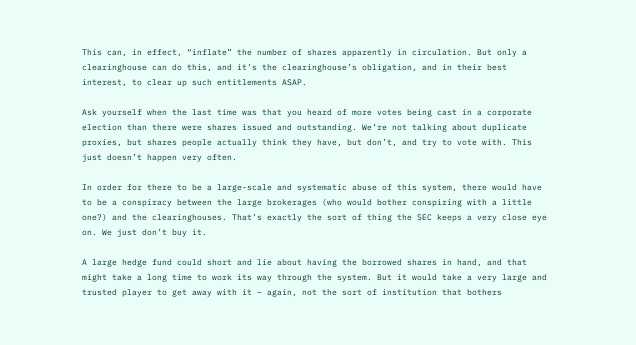This can, in effect, “inflate” the number of shares apparently in circulation. But only a clearinghouse can do this, and it’s the clearinghouse’s obligation, and in their best interest, to clear up such entitlements ASAP.

Ask yourself when the last time was that you heard of more votes being cast in a corporate election than there were shares issued and outstanding. We’re not talking about duplicate proxies, but shares people actually think they have, but don’t, and try to vote with. This just doesn’t happen very often.

In order for there to be a large-scale and systematic abuse of this system, there would have to be a conspiracy between the large brokerages (who would bother conspiring with a little one?) and the clearinghouses. That’s exactly the sort of thing the SEC keeps a very close eye on. We just don’t buy it.

A large hedge fund could short and lie about having the borrowed shares in hand, and that might take a long time to work its way through the system. But it would take a very large and trusted player to get away with it – again, not the sort of institution that bothers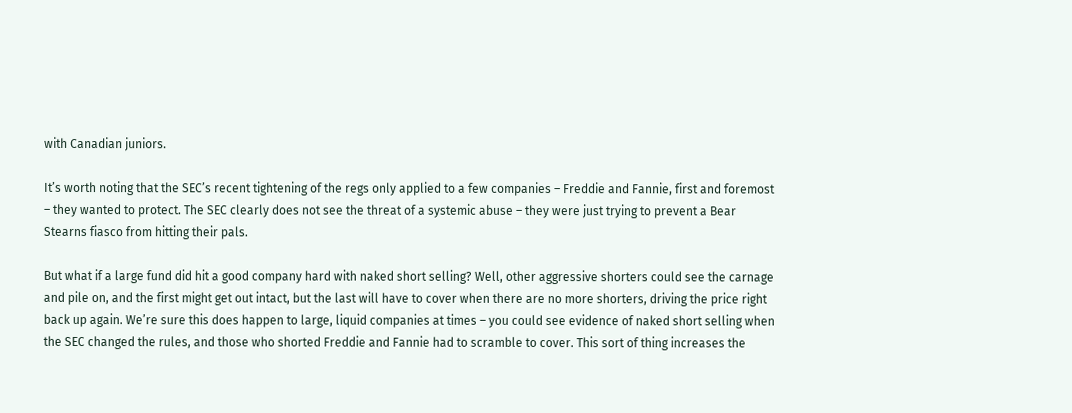with Canadian juniors.

It’s worth noting that the SEC’s recent tightening of the regs only applied to a few companies – Freddie and Fannie, first and foremost – they wanted to protect. The SEC clearly does not see the threat of a systemic abuse – they were just trying to prevent a Bear Stearns fiasco from hitting their pals.

But what if a large fund did hit a good company hard with naked short selling? Well, other aggressive shorters could see the carnage and pile on, and the first might get out intact, but the last will have to cover when there are no more shorters, driving the price right back up again. We’re sure this does happen to large, liquid companies at times – you could see evidence of naked short selling when the SEC changed the rules, and those who shorted Freddie and Fannie had to scramble to cover. This sort of thing increases the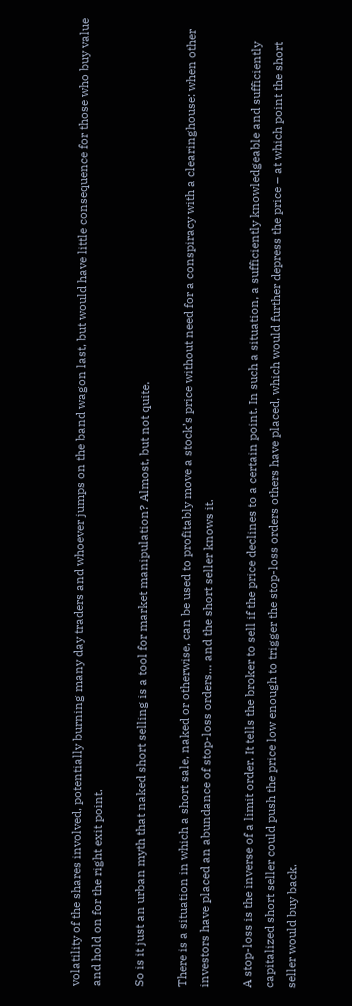volatility of the shares involved, potentially burning many day traders and whoever jumps on the band wagon last, but would have little consequence for those who buy value and hold on for the right exit point.

So is it just an urban myth that naked short selling is a tool for market manipulation? Almost, but not quite.

There is a situation in which a short sale, naked or otherwise, can be used to profitably move a stock’s price without need for a conspiracy with a clearinghouse: when other investors have placed an abundance of stop-loss orders… and the short seller knows it.

A stop-loss is the inverse of a limit order. It tells the broker to sell if the price declines to a certain point. In such a situation, a sufficiently knowledgeable and sufficiently capitalized short seller could push the price low enough to trigger the stop-loss orders others have placed, which would further depress the price – at which point the short seller would buy back.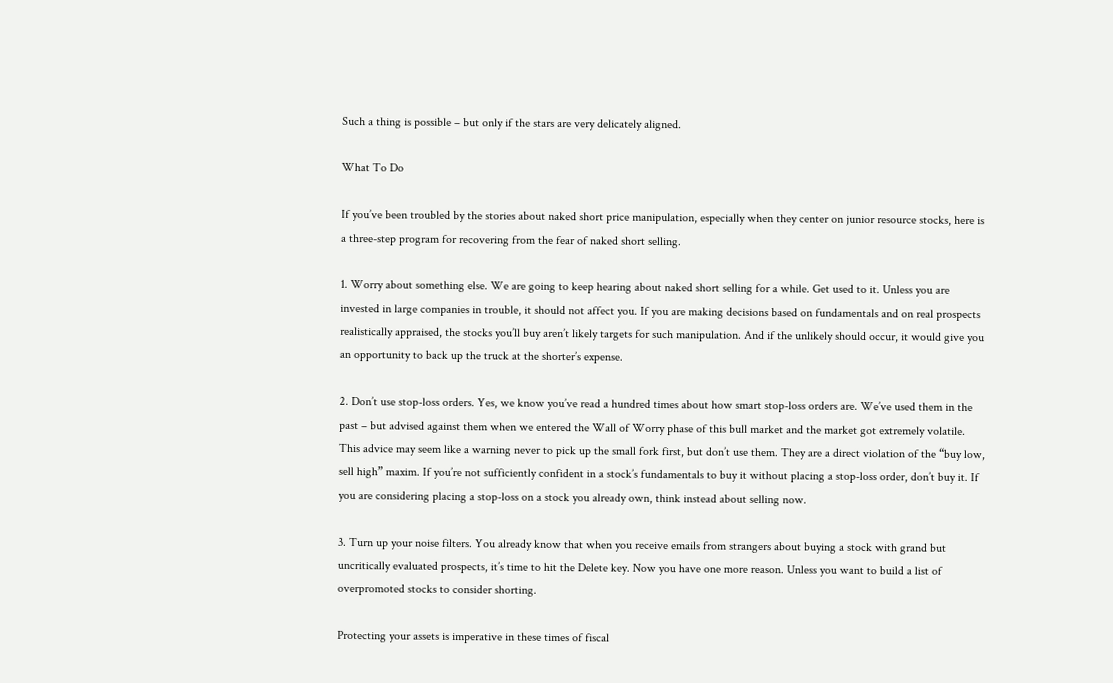Such a thing is possible – but only if the stars are very delicately aligned.

What To Do

If you’ve been troubled by the stories about naked short price manipulation, especially when they center on junior resource stocks, here is a three-step program for recovering from the fear of naked short selling.

1. Worry about something else. We are going to keep hearing about naked short selling for a while. Get used to it. Unless you are invested in large companies in trouble, it should not affect you. If you are making decisions based on fundamentals and on real prospects realistically appraised, the stocks you’ll buy aren’t likely targets for such manipulation. And if the unlikely should occur, it would give you an opportunity to back up the truck at the shorter’s expense.

2. Don’t use stop-loss orders. Yes, we know you’ve read a hundred times about how smart stop-loss orders are. We’ve used them in the past – but advised against them when we entered the Wall of Worry phase of this bull market and the market got extremely volatile. This advice may seem like a warning never to pick up the small fork first, but don’t use them. They are a direct violation of the “buy low, sell high” maxim. If you’re not sufficiently confident in a stock’s fundamentals to buy it without placing a stop-loss order, don’t buy it. If you are considering placing a stop-loss on a stock you already own, think instead about selling now.

3. Turn up your noise filters. You already know that when you receive emails from strangers about buying a stock with grand but uncritically evaluated prospects, it’s time to hit the Delete key. Now you have one more reason. Unless you want to build a list of overpromoted stocks to consider shorting.

Protecting your assets is imperative in these times of fiscal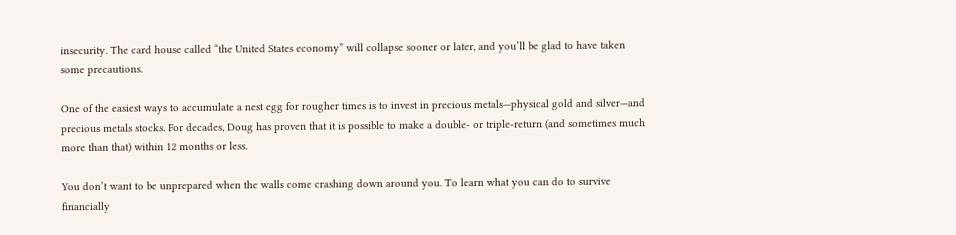insecurity. The card house called “the United States economy” will collapse sooner or later, and you’ll be glad to have taken some precautions.

One of the easiest ways to accumulate a nest egg for rougher times is to invest in precious metals—physical gold and silver—and precious metals stocks. For decades, Doug has proven that it is possible to make a double- or triple-return (and sometimes much more than that) within 12 months or less.

You don’t want to be unprepared when the walls come crashing down around you. To learn what you can do to survive financially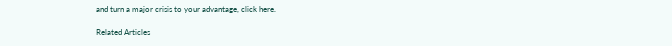and turn a major crisis to your advantage, click here.

Related Articles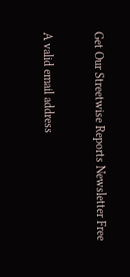Get Our Streetwise Reports Newsletter Free

A valid email address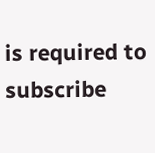is required to subscribe